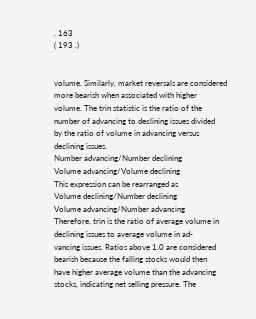. 163
( 193 .)


volume. Similarly, market reversals are considered more bearish when associated with higher
volume. The trin statistic is the ratio of the number of advancing to declining issues divided
by the ratio of volume in advancing versus declining issues.
Number advancing/Number declining
Volume advancing/Volume declining
This expression can be rearranged as
Volume declining/Number declining
Volume advancing/Number advancing
Therefore, trin is the ratio of average volume in declining issues to average volume in ad-
vancing issues. Ratios above 1.0 are considered bearish because the falling stocks would then
have higher average volume than the advancing stocks, indicating net selling pressure. The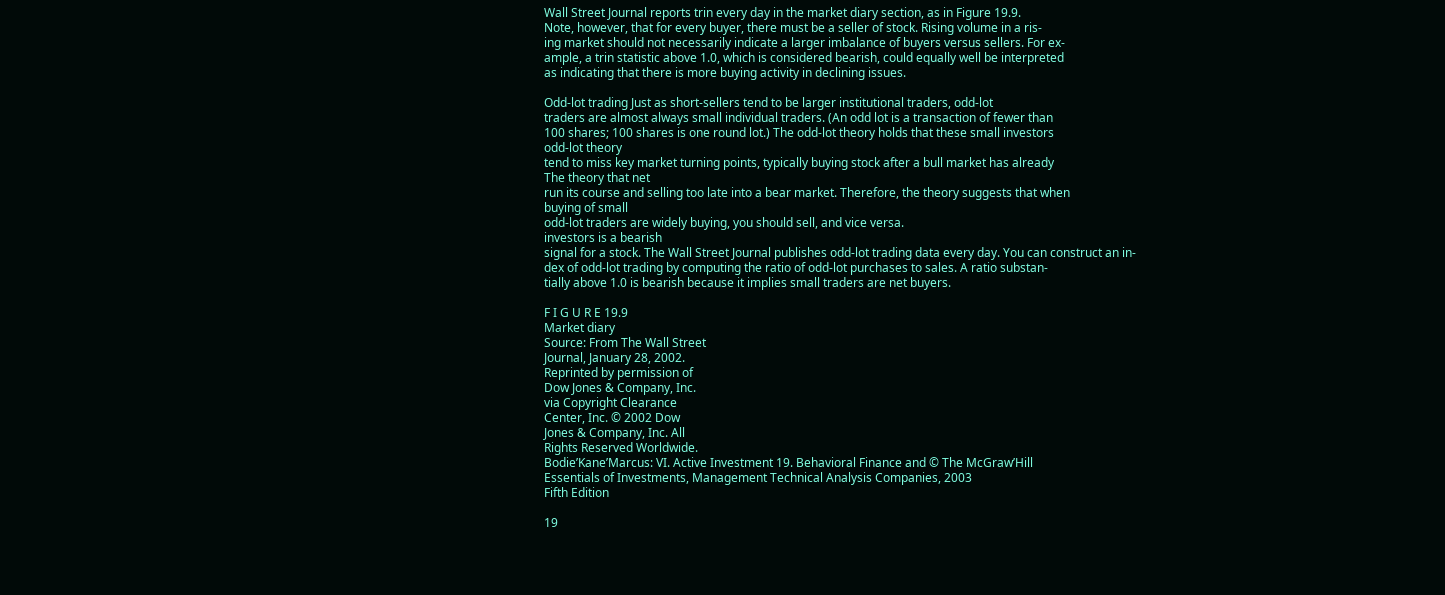Wall Street Journal reports trin every day in the market diary section, as in Figure 19.9.
Note, however, that for every buyer, there must be a seller of stock. Rising volume in a ris-
ing market should not necessarily indicate a larger imbalance of buyers versus sellers. For ex-
ample, a trin statistic above 1.0, which is considered bearish, could equally well be interpreted
as indicating that there is more buying activity in declining issues.

Odd-lot trading Just as short-sellers tend to be larger institutional traders, odd-lot
traders are almost always small individual traders. (An odd lot is a transaction of fewer than
100 shares; 100 shares is one round lot.) The odd-lot theory holds that these small investors
odd-lot theory
tend to miss key market turning points, typically buying stock after a bull market has already
The theory that net
run its course and selling too late into a bear market. Therefore, the theory suggests that when
buying of small
odd-lot traders are widely buying, you should sell, and vice versa.
investors is a bearish
signal for a stock. The Wall Street Journal publishes odd-lot trading data every day. You can construct an in-
dex of odd-lot trading by computing the ratio of odd-lot purchases to sales. A ratio substan-
tially above 1.0 is bearish because it implies small traders are net buyers.

F I G U R E 19.9
Market diary
Source: From The Wall Street
Journal, January 28, 2002.
Reprinted by permission of
Dow Jones & Company, Inc.
via Copyright Clearance
Center, Inc. © 2002 Dow
Jones & Company, Inc. All
Rights Reserved Worldwide.
Bodie’Kane’Marcus: VI. Active Investment 19. Behavioral Finance and © The McGraw’Hill
Essentials of Investments, Management Technical Analysis Companies, 2003
Fifth Edition

19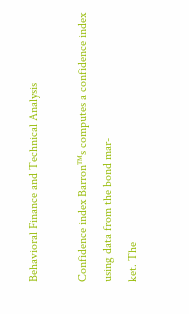Behavioral Finance and Technical Analysis

Confidence index Barron™s computes a confidence index using data from the bond mar-
ket. The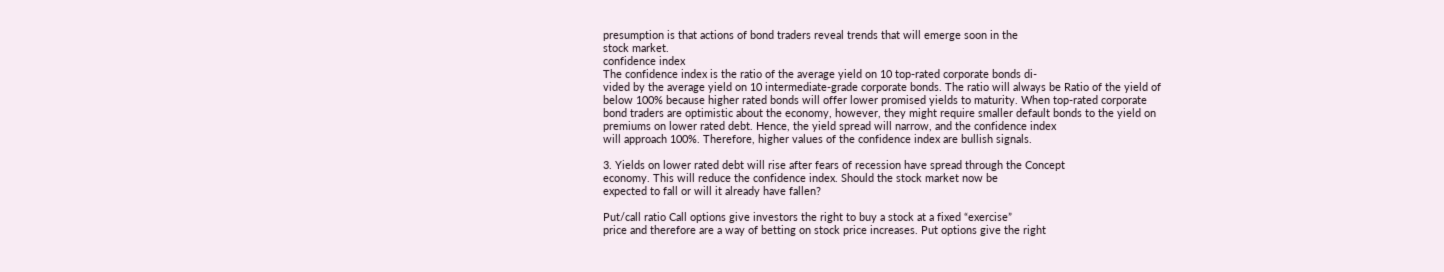presumption is that actions of bond traders reveal trends that will emerge soon in the
stock market.
confidence index
The confidence index is the ratio of the average yield on 10 top-rated corporate bonds di-
vided by the average yield on 10 intermediate-grade corporate bonds. The ratio will always be Ratio of the yield of
below 100% because higher rated bonds will offer lower promised yields to maturity. When top-rated corporate
bond traders are optimistic about the economy, however, they might require smaller default bonds to the yield on
premiums on lower rated debt. Hence, the yield spread will narrow, and the confidence index
will approach 100%. Therefore, higher values of the confidence index are bullish signals.

3. Yields on lower rated debt will rise after fears of recession have spread through the Concept
economy. This will reduce the confidence index. Should the stock market now be
expected to fall or will it already have fallen?

Put/call ratio Call options give investors the right to buy a stock at a fixed “exercise”
price and therefore are a way of betting on stock price increases. Put options give the right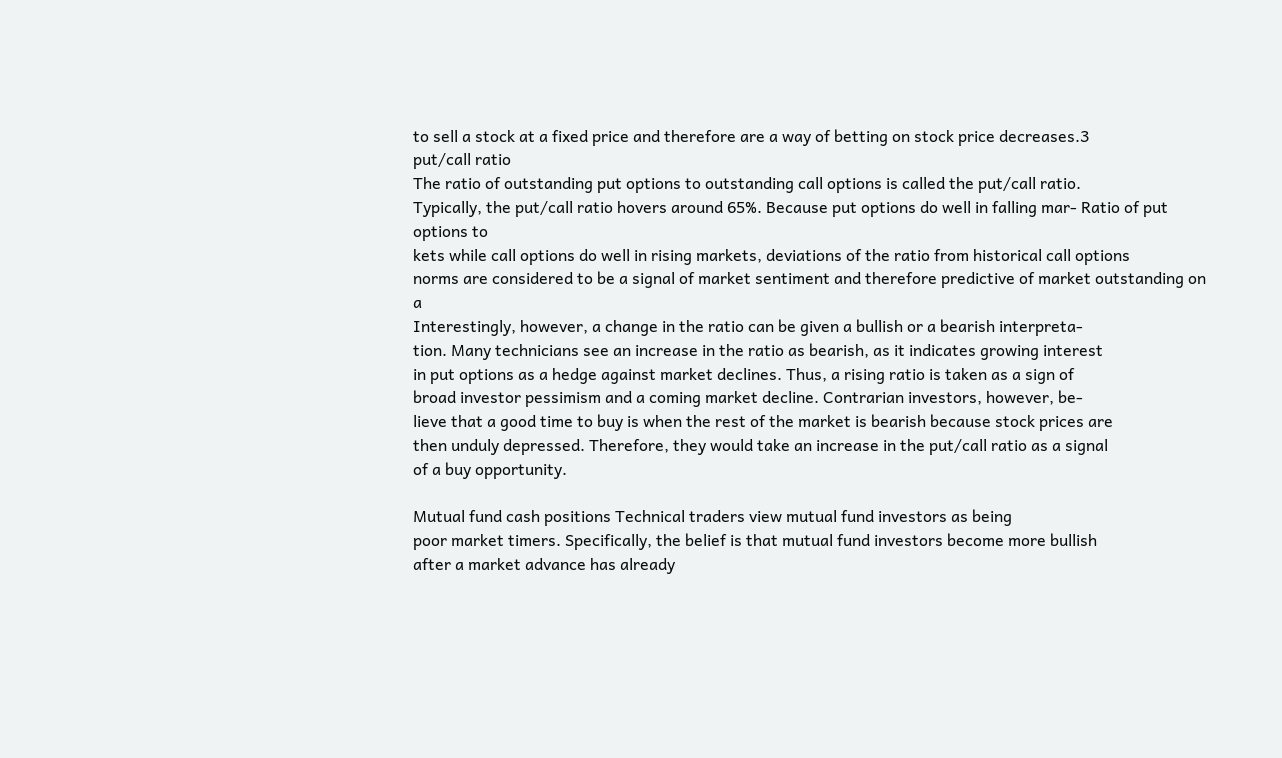to sell a stock at a fixed price and therefore are a way of betting on stock price decreases.3
put/call ratio
The ratio of outstanding put options to outstanding call options is called the put/call ratio.
Typically, the put/call ratio hovers around 65%. Because put options do well in falling mar- Ratio of put options to
kets while call options do well in rising markets, deviations of the ratio from historical call options
norms are considered to be a signal of market sentiment and therefore predictive of market outstanding on a
Interestingly, however, a change in the ratio can be given a bullish or a bearish interpreta-
tion. Many technicians see an increase in the ratio as bearish, as it indicates growing interest
in put options as a hedge against market declines. Thus, a rising ratio is taken as a sign of
broad investor pessimism and a coming market decline. Contrarian investors, however, be-
lieve that a good time to buy is when the rest of the market is bearish because stock prices are
then unduly depressed. Therefore, they would take an increase in the put/call ratio as a signal
of a buy opportunity.

Mutual fund cash positions Technical traders view mutual fund investors as being
poor market timers. Specifically, the belief is that mutual fund investors become more bullish
after a market advance has already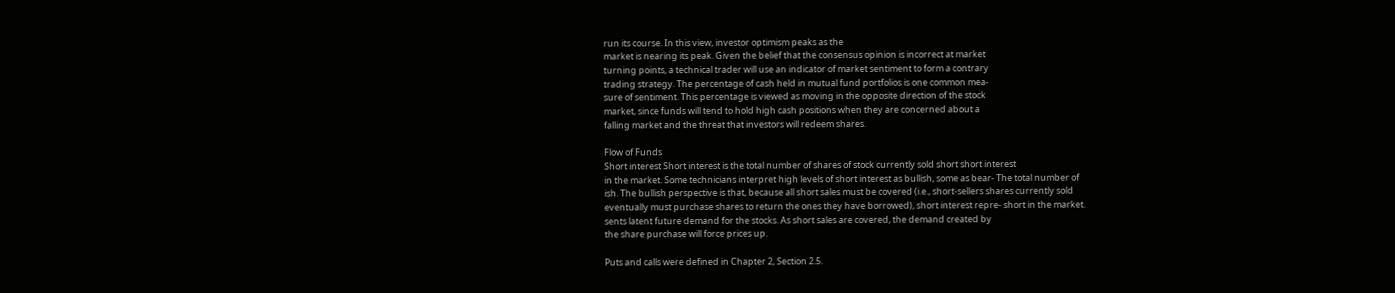run its course. In this view, investor optimism peaks as the
market is nearing its peak. Given the belief that the consensus opinion is incorrect at market
turning points, a technical trader will use an indicator of market sentiment to form a contrary
trading strategy. The percentage of cash held in mutual fund portfolios is one common mea-
sure of sentiment. This percentage is viewed as moving in the opposite direction of the stock
market, since funds will tend to hold high cash positions when they are concerned about a
falling market and the threat that investors will redeem shares.

Flow of Funds
Short interest Short interest is the total number of shares of stock currently sold short short interest
in the market. Some technicians interpret high levels of short interest as bullish, some as bear- The total number of
ish. The bullish perspective is that, because all short sales must be covered (i.e., short-sellers shares currently sold
eventually must purchase shares to return the ones they have borrowed), short interest repre- short in the market.
sents latent future demand for the stocks. As short sales are covered, the demand created by
the share purchase will force prices up.

Puts and calls were defined in Chapter 2, Section 2.5.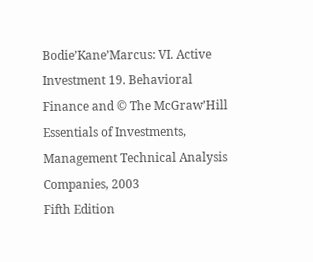Bodie’Kane’Marcus: VI. Active Investment 19. Behavioral Finance and © The McGraw’Hill
Essentials of Investments, Management Technical Analysis Companies, 2003
Fifth Edition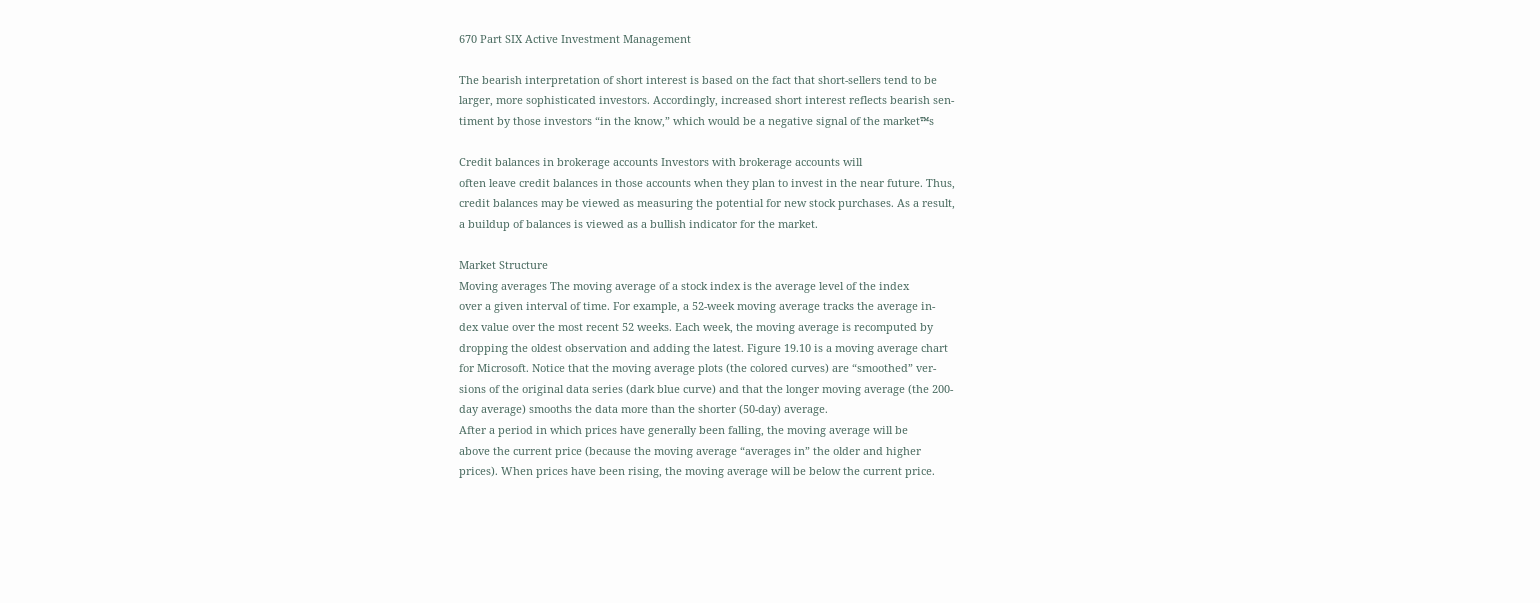670 Part SIX Active Investment Management

The bearish interpretation of short interest is based on the fact that short-sellers tend to be
larger, more sophisticated investors. Accordingly, increased short interest reflects bearish sen-
timent by those investors “in the know,” which would be a negative signal of the market™s

Credit balances in brokerage accounts Investors with brokerage accounts will
often leave credit balances in those accounts when they plan to invest in the near future. Thus,
credit balances may be viewed as measuring the potential for new stock purchases. As a result,
a buildup of balances is viewed as a bullish indicator for the market.

Market Structure
Moving averages The moving average of a stock index is the average level of the index
over a given interval of time. For example, a 52-week moving average tracks the average in-
dex value over the most recent 52 weeks. Each week, the moving average is recomputed by
dropping the oldest observation and adding the latest. Figure 19.10 is a moving average chart
for Microsoft. Notice that the moving average plots (the colored curves) are “smoothed” ver-
sions of the original data series (dark blue curve) and that the longer moving average (the 200-
day average) smooths the data more than the shorter (50-day) average.
After a period in which prices have generally been falling, the moving average will be
above the current price (because the moving average “averages in” the older and higher
prices). When prices have been rising, the moving average will be below the current price.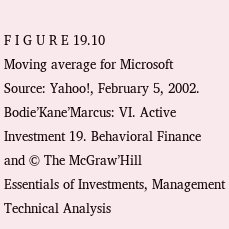F I G U R E 19.10
Moving average for Microsoft
Source: Yahoo!, February 5, 2002.
Bodie’Kane’Marcus: VI. Active Investment 19. Behavioral Finance and © The McGraw’Hill
Essentials of Investments, Management Technical Analysis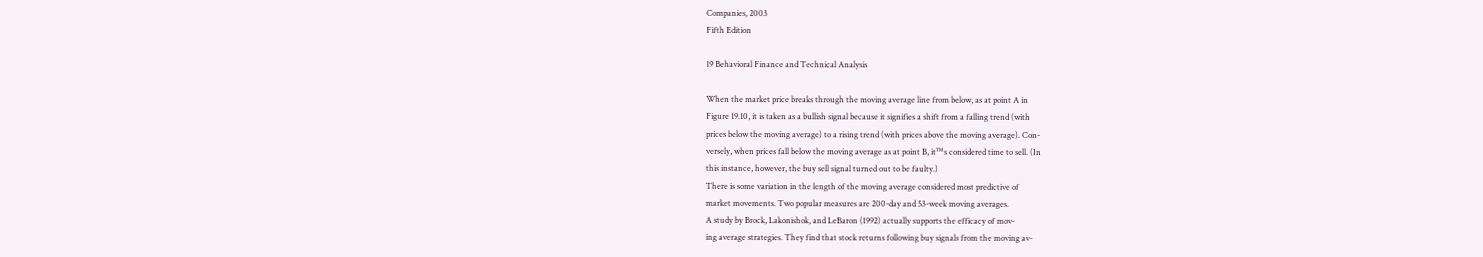Companies, 2003
Fifth Edition

19 Behavioral Finance and Technical Analysis

When the market price breaks through the moving average line from below, as at point A in
Figure 19.10, it is taken as a bullish signal because it signifies a shift from a falling trend (with
prices below the moving average) to a rising trend (with prices above the moving average). Con-
versely, when prices fall below the moving average as at point B, it™s considered time to sell. (In
this instance, however, the buy sell signal turned out to be faulty.)
There is some variation in the length of the moving average considered most predictive of
market movements. Two popular measures are 200-day and 53-week moving averages.
A study by Brock, Lakonishok, and LeBaron (1992) actually supports the efficacy of mov-
ing average strategies. They find that stock returns following buy signals from the moving av-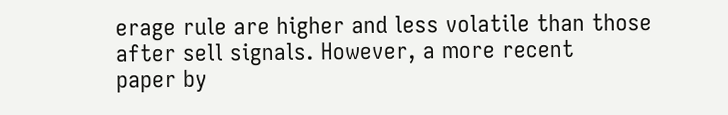erage rule are higher and less volatile than those after sell signals. However, a more recent
paper by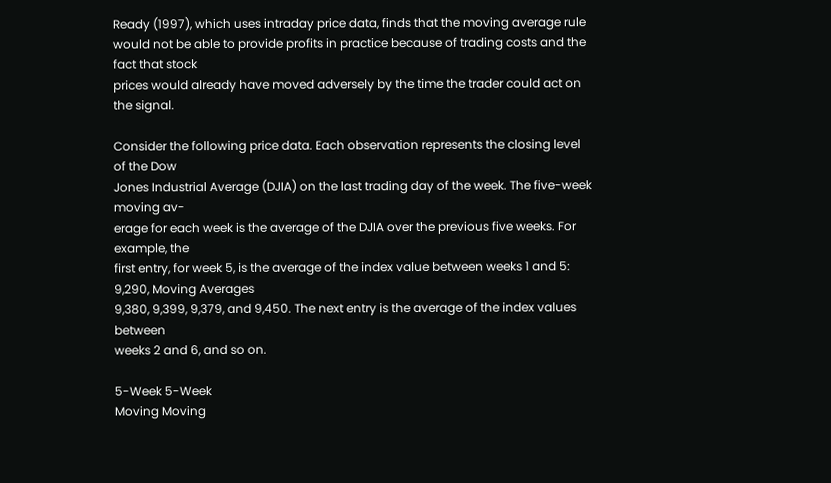Ready (1997), which uses intraday price data, finds that the moving average rule
would not be able to provide profits in practice because of trading costs and the fact that stock
prices would already have moved adversely by the time the trader could act on the signal.

Consider the following price data. Each observation represents the closing level of the Dow
Jones Industrial Average (DJIA) on the last trading day of the week. The five-week moving av-
erage for each week is the average of the DJIA over the previous five weeks. For example, the
first entry, for week 5, is the average of the index value between weeks 1 and 5: 9,290, Moving Averages
9,380, 9,399, 9,379, and 9,450. The next entry is the average of the index values between
weeks 2 and 6, and so on.

5-Week 5-Week
Moving Moving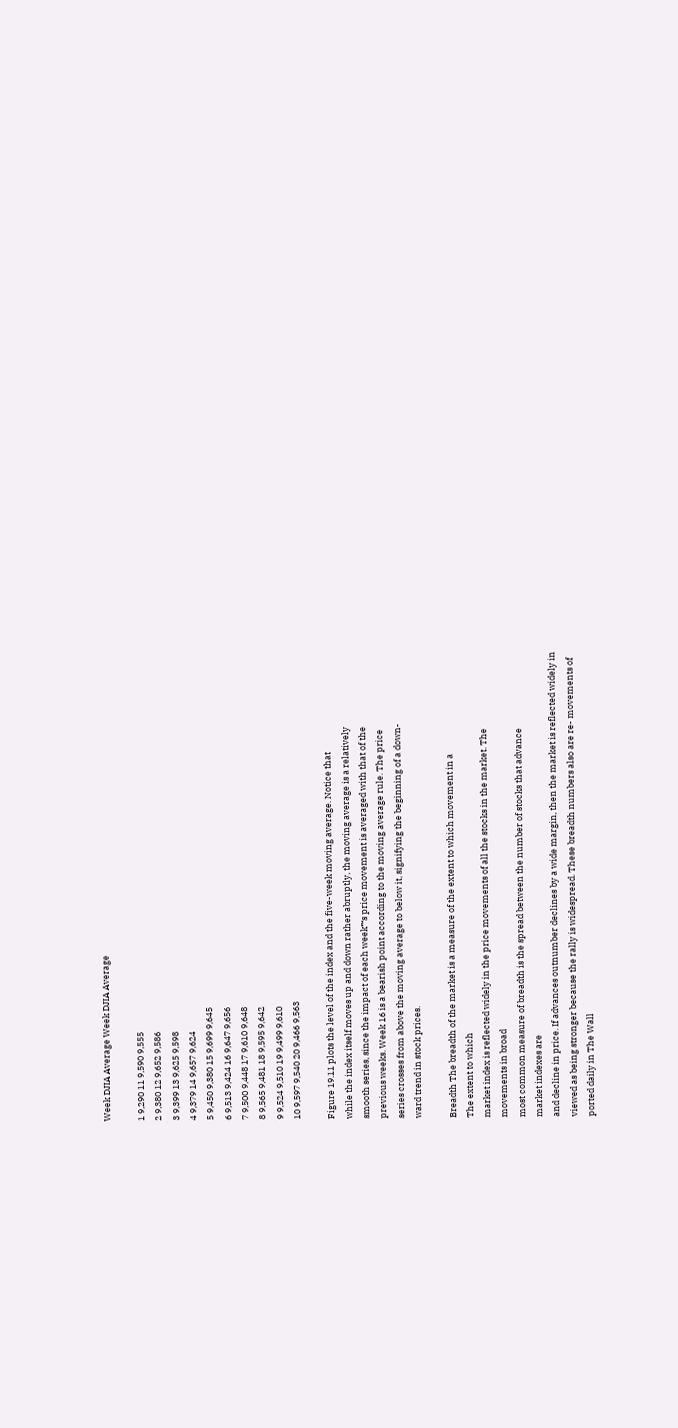Week DJIA Average Week DJIA Average

1 9,290 11 9,590 9,555
2 9,380 12 9,652 9,586
3 9,399 13 9,625 9,598
4 9,379 14 9,657 9,624
5 9,450 9,380 15 9,699 9,645
6 9,513 9,424 16 9,647 9,656
7 9,500 9,448 17 9,610 9,648
8 9,565 9,481 18 9,595 9,642
9 9,524 9,510 19 9,499 9,610
10 9,597 9,540 20 9,466 9,563

Figure 19.11 plots the level of the index and the five-week moving average. Notice that
while the index itself moves up and down rather abruptly, the moving average is a relatively
smooth series, since the impact of each week™s price movement is averaged with that of the
previous weeks. Week 16 is a bearish point according to the moving average rule. The price
series crosses from above the moving average to below it, signifying the beginning of a down-
ward trend in stock prices.

Breadth The breadth of the market is a measure of the extent to which movement in a
The extent to which
market index is reflected widely in the price movements of all the stocks in the market. The
movements in broad
most common measure of breadth is the spread between the number of stocks that advance
market indexes are
and decline in price. If advances outnumber declines by a wide margin, then the market is reflected widely in
viewed as being stronger because the rally is widespread. These breadth numbers also are re- movements of
ported daily in The Wall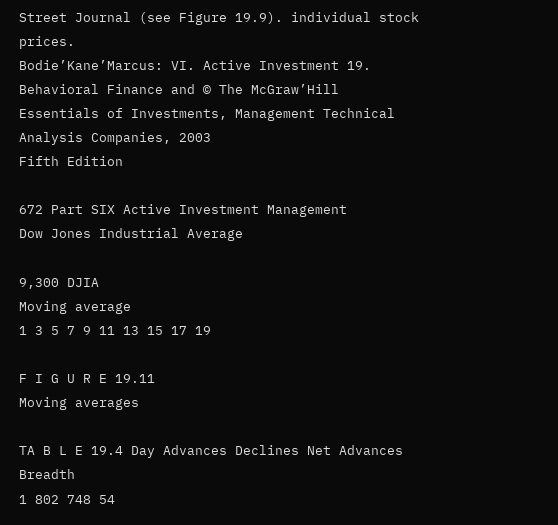Street Journal (see Figure 19.9). individual stock prices.
Bodie’Kane’Marcus: VI. Active Investment 19. Behavioral Finance and © The McGraw’Hill
Essentials of Investments, Management Technical Analysis Companies, 2003
Fifth Edition

672 Part SIX Active Investment Management
Dow Jones Industrial Average

9,300 DJIA
Moving average
1 3 5 7 9 11 13 15 17 19

F I G U R E 19.11
Moving averages

TA B L E 19.4 Day Advances Declines Net Advances Breadth
1 802 748 54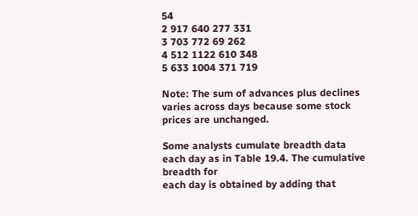54
2 917 640 277 331
3 703 772 69 262
4 512 1122 610 348
5 633 1004 371 719

Note: The sum of advances plus declines varies across days because some stock prices are unchanged.

Some analysts cumulate breadth data each day as in Table 19.4. The cumulative breadth for
each day is obtained by adding that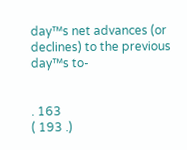day™s net advances (or declines) to the previous day™s to-


. 163
( 193 .)